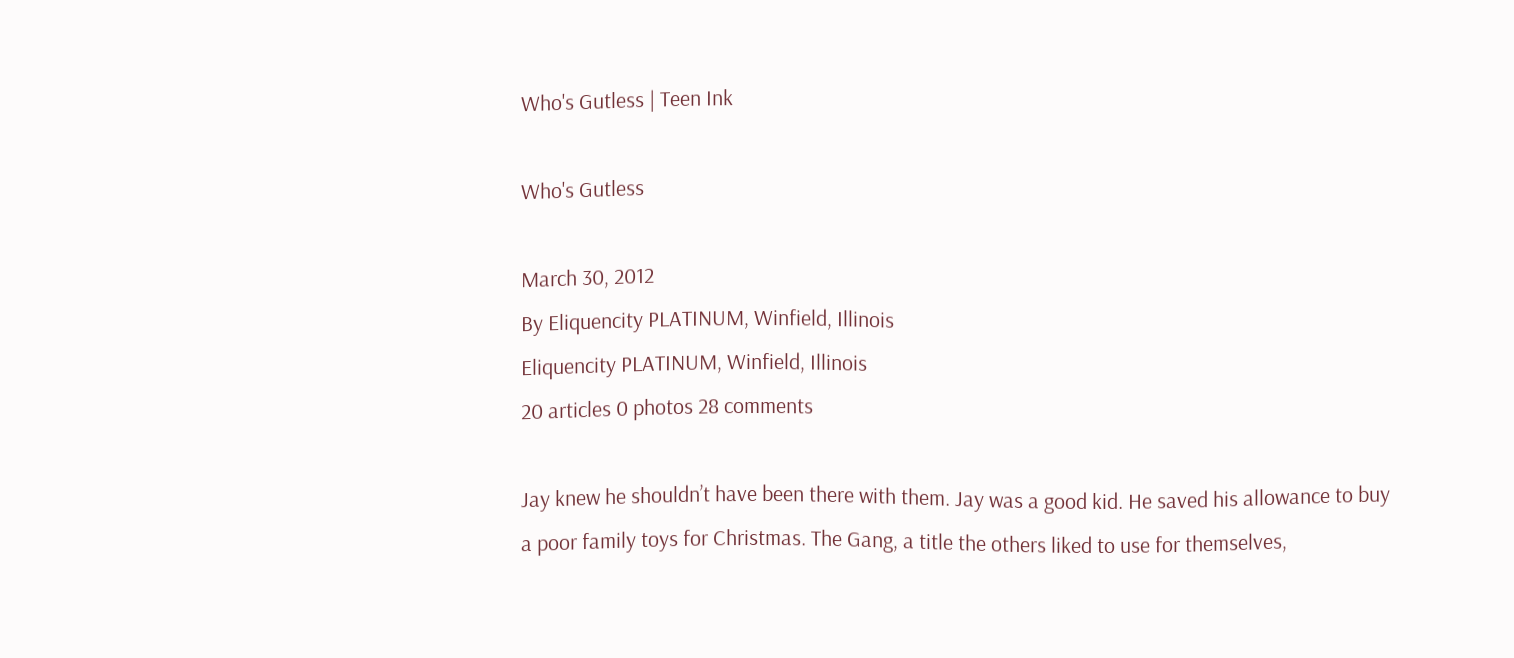Who's Gutless | Teen Ink

Who's Gutless

March 30, 2012
By Eliquencity PLATINUM, Winfield, Illinois
Eliquencity PLATINUM, Winfield, Illinois
20 articles 0 photos 28 comments

Jay knew he shouldn’t have been there with them. Jay was a good kid. He saved his allowance to buy a poor family toys for Christmas. The Gang, a title the others liked to use for themselves,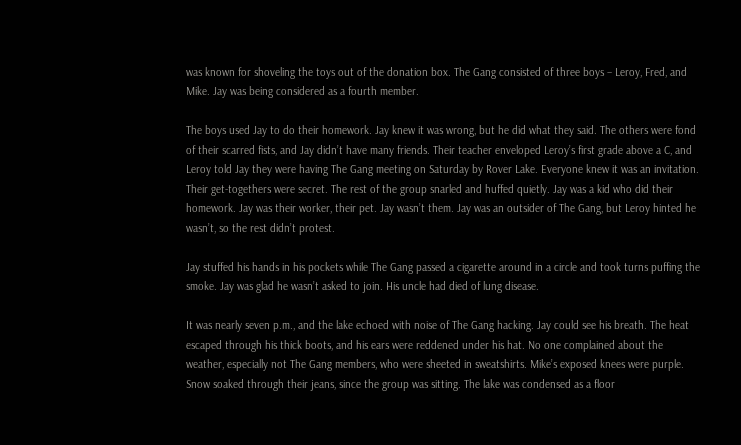was known for shoveling the toys out of the donation box. The Gang consisted of three boys – Leroy, Fred, and Mike. Jay was being considered as a fourth member.

The boys used Jay to do their homework. Jay knew it was wrong, but he did what they said. The others were fond of their scarred fists, and Jay didn’t have many friends. Their teacher enveloped Leroy’s first grade above a C, and Leroy told Jay they were having The Gang meeting on Saturday by Rover Lake. Everyone knew it was an invitation. Their get-togethers were secret. The rest of the group snarled and huffed quietly. Jay was a kid who did their homework. Jay was their worker, their pet. Jay wasn’t them. Jay was an outsider of The Gang, but Leroy hinted he wasn’t, so the rest didn’t protest.

Jay stuffed his hands in his pockets while The Gang passed a cigarette around in a circle and took turns puffing the smoke. Jay was glad he wasn’t asked to join. His uncle had died of lung disease.

It was nearly seven p.m., and the lake echoed with noise of The Gang hacking. Jay could see his breath. The heat escaped through his thick boots, and his ears were reddened under his hat. No one complained about the weather, especially not The Gang members, who were sheeted in sweatshirts. Mike’s exposed knees were purple. Snow soaked through their jeans, since the group was sitting. The lake was condensed as a floor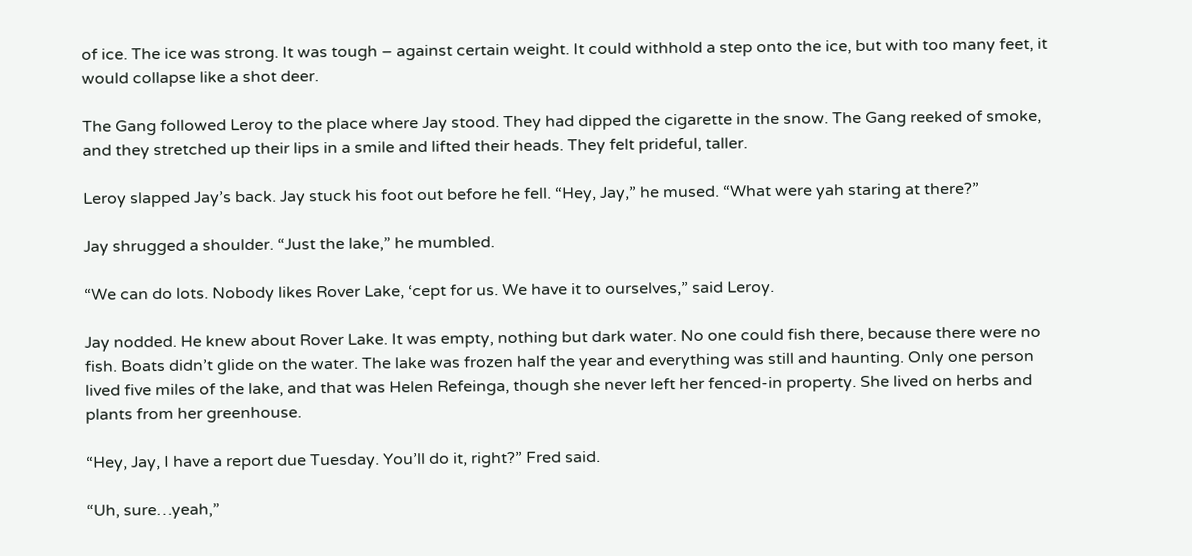of ice. The ice was strong. It was tough – against certain weight. It could withhold a step onto the ice, but with too many feet, it would collapse like a shot deer.

The Gang followed Leroy to the place where Jay stood. They had dipped the cigarette in the snow. The Gang reeked of smoke, and they stretched up their lips in a smile and lifted their heads. They felt prideful, taller.

Leroy slapped Jay’s back. Jay stuck his foot out before he fell. “Hey, Jay,” he mused. “What were yah staring at there?”

Jay shrugged a shoulder. “Just the lake,” he mumbled.

“We can do lots. Nobody likes Rover Lake, ‘cept for us. We have it to ourselves,” said Leroy.

Jay nodded. He knew about Rover Lake. It was empty, nothing but dark water. No one could fish there, because there were no fish. Boats didn’t glide on the water. The lake was frozen half the year and everything was still and haunting. Only one person lived five miles of the lake, and that was Helen Refeinga, though she never left her fenced-in property. She lived on herbs and plants from her greenhouse.

“Hey, Jay, I have a report due Tuesday. You’ll do it, right?” Fred said.

“Uh, sure…yeah,”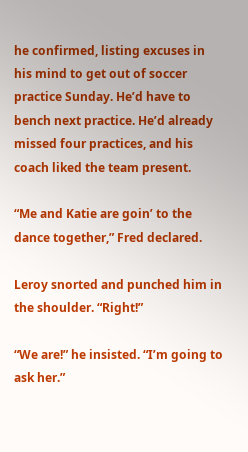he confirmed, listing excuses in his mind to get out of soccer practice Sunday. He’d have to bench next practice. He’d already missed four practices, and his coach liked the team present.

“Me and Katie are goin’ to the dance together,” Fred declared.

Leroy snorted and punched him in the shoulder. “Right!”

“We are!” he insisted. “I’m going to ask her.”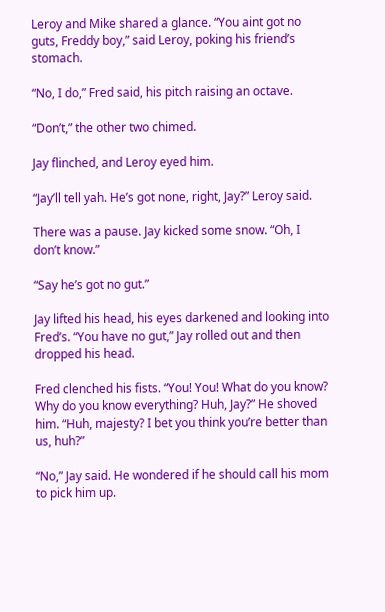Leroy and Mike shared a glance. “You aint got no guts, Freddy boy,” said Leroy, poking his friend’s stomach.

“No, I do,” Fred said, his pitch raising an octave.

“Don’t,” the other two chimed.

Jay flinched, and Leroy eyed him.

“Jay’ll tell yah. He’s got none, right, Jay?” Leroy said.

There was a pause. Jay kicked some snow. “Oh, I don’t know.”

“Say he’s got no gut.”

Jay lifted his head, his eyes darkened and looking into Fred’s. “You have no gut,” Jay rolled out and then dropped his head.

Fred clenched his fists. “You! You! What do you know? Why do you know everything? Huh, Jay?” He shoved him. “Huh, majesty? I bet you think you’re better than us, huh?”

“No,” Jay said. He wondered if he should call his mom to pick him up.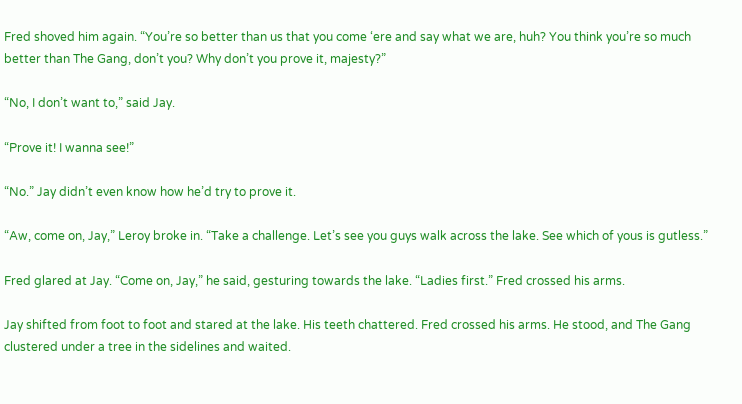Fred shoved him again. “You’re so better than us that you come ‘ere and say what we are, huh? You think you’re so much better than The Gang, don’t you? Why don’t you prove it, majesty?”

“No, I don’t want to,” said Jay.

“Prove it! I wanna see!”

“No.” Jay didn’t even know how he’d try to prove it.

“Aw, come on, Jay,” Leroy broke in. “Take a challenge. Let’s see you guys walk across the lake. See which of yous is gutless.”

Fred glared at Jay. “Come on, Jay,” he said, gesturing towards the lake. “Ladies first.” Fred crossed his arms.

Jay shifted from foot to foot and stared at the lake. His teeth chattered. Fred crossed his arms. He stood, and The Gang clustered under a tree in the sidelines and waited.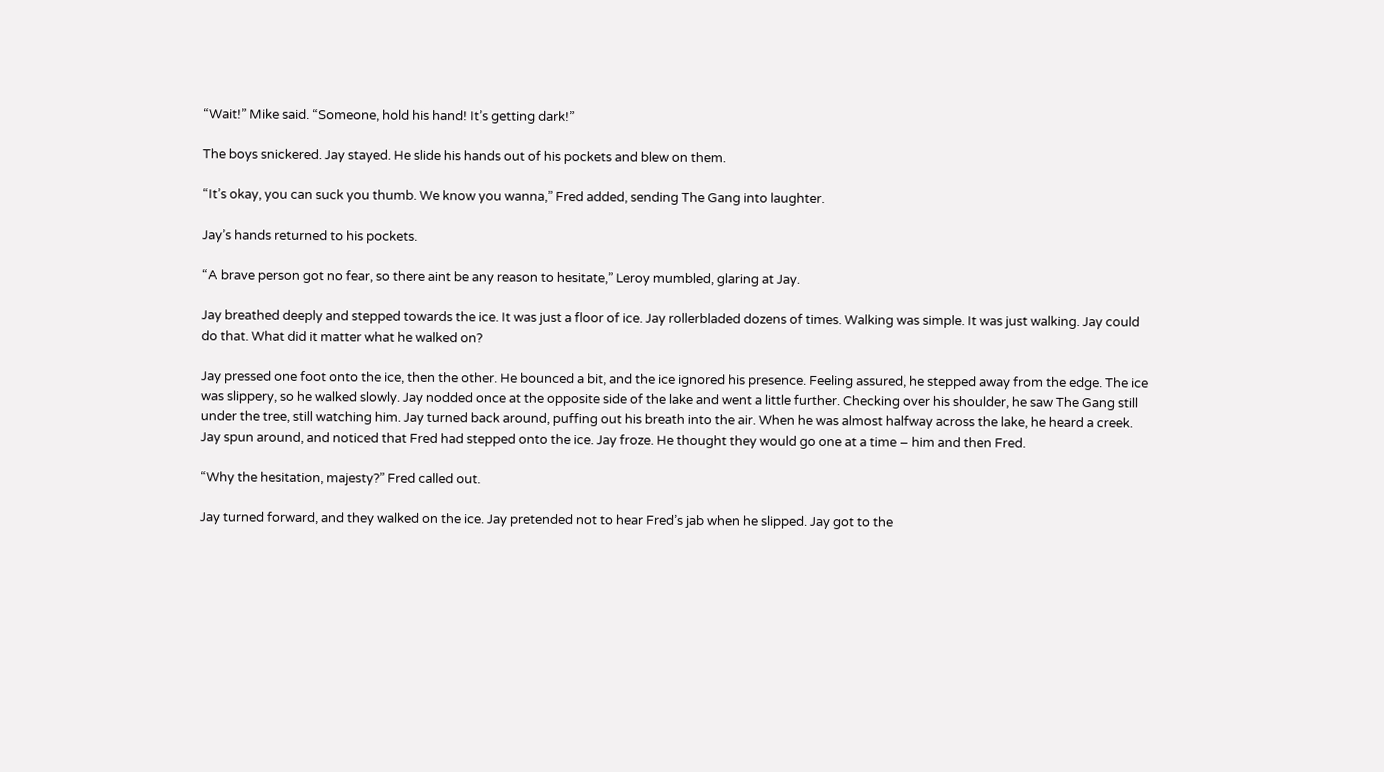“Wait!” Mike said. “Someone, hold his hand! It’s getting dark!”

The boys snickered. Jay stayed. He slide his hands out of his pockets and blew on them.

“It’s okay, you can suck you thumb. We know you wanna,” Fred added, sending The Gang into laughter.

Jay’s hands returned to his pockets.

“A brave person got no fear, so there aint be any reason to hesitate,” Leroy mumbled, glaring at Jay.

Jay breathed deeply and stepped towards the ice. It was just a floor of ice. Jay rollerbladed dozens of times. Walking was simple. It was just walking. Jay could do that. What did it matter what he walked on?

Jay pressed one foot onto the ice, then the other. He bounced a bit, and the ice ignored his presence. Feeling assured, he stepped away from the edge. The ice was slippery, so he walked slowly. Jay nodded once at the opposite side of the lake and went a little further. Checking over his shoulder, he saw The Gang still under the tree, still watching him. Jay turned back around, puffing out his breath into the air. When he was almost halfway across the lake, he heard a creek. Jay spun around, and noticed that Fred had stepped onto the ice. Jay froze. He thought they would go one at a time – him and then Fred.

“Why the hesitation, majesty?” Fred called out.

Jay turned forward, and they walked on the ice. Jay pretended not to hear Fred’s jab when he slipped. Jay got to the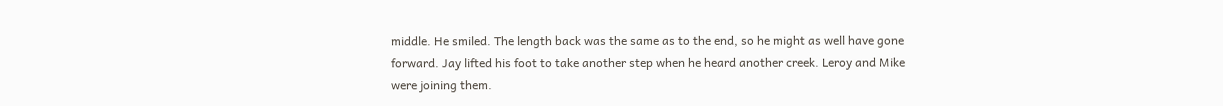middle. He smiled. The length back was the same as to the end, so he might as well have gone forward. Jay lifted his foot to take another step when he heard another creek. Leroy and Mike were joining them.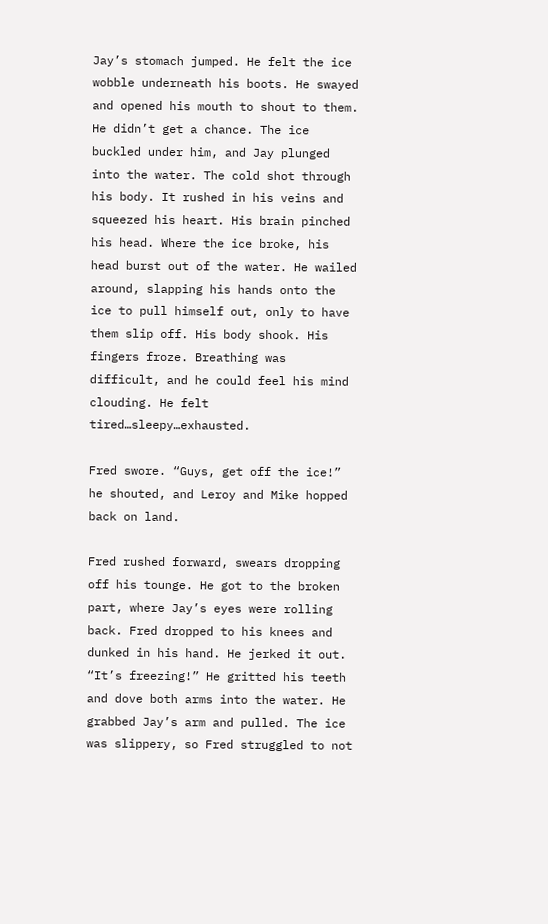Jay’s stomach jumped. He felt the ice wobble underneath his boots. He swayed and opened his mouth to shout to them. He didn’t get a chance. The ice buckled under him, and Jay plunged into the water. The cold shot through his body. It rushed in his veins and squeezed his heart. His brain pinched his head. Where the ice broke, his head burst out of the water. He wailed around, slapping his hands onto the ice to pull himself out, only to have them slip off. His body shook. His fingers froze. Breathing was difficult, and he could feel his mind clouding. He felt tired…sleepy…exhausted.

Fred swore. “Guys, get off the ice!” he shouted, and Leroy and Mike hopped back on land.

Fred rushed forward, swears dropping off his tounge. He got to the broken part, where Jay’s eyes were rolling back. Fred dropped to his knees and dunked in his hand. He jerked it out. “It’s freezing!” He gritted his teeth and dove both arms into the water. He grabbed Jay’s arm and pulled. The ice was slippery, so Fred struggled to not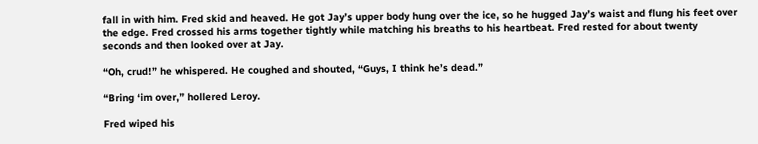fall in with him. Fred skid and heaved. He got Jay’s upper body hung over the ice, so he hugged Jay’s waist and flung his feet over the edge. Fred crossed his arms together tightly while matching his breaths to his heartbeat. Fred rested for about twenty seconds and then looked over at Jay.

“Oh, crud!” he whispered. He coughed and shouted, “Guys, I think he’s dead.”

“Bring ‘im over,” hollered Leroy.

Fred wiped his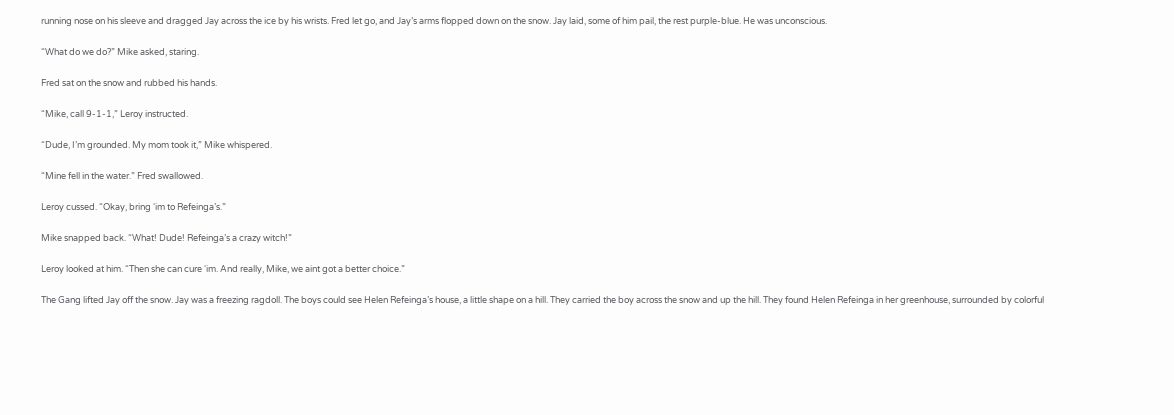running nose on his sleeve and dragged Jay across the ice by his wrists. Fred let go, and Jay’s arms flopped down on the snow. Jay laid, some of him pail, the rest purple-blue. He was unconscious.

“What do we do?” Mike asked, staring.

Fred sat on the snow and rubbed his hands.

“Mike, call 9-1-1,” Leroy instructed.

“Dude, I’m grounded. My mom took it,” Mike whispered.

“Mine fell in the water.” Fred swallowed.

Leroy cussed. “Okay, bring ‘im to Refeinga’s.”

Mike snapped back. “What! Dude! Refeinga’s a crazy witch!”

Leroy looked at him. “Then she can cure ‘im. And really, Mike, we aint got a better choice.”

The Gang lifted Jay off the snow. Jay was a freezing ragdoll. The boys could see Helen Refeinga’s house, a little shape on a hill. They carried the boy across the snow and up the hill. They found Helen Refeinga in her greenhouse, surrounded by colorful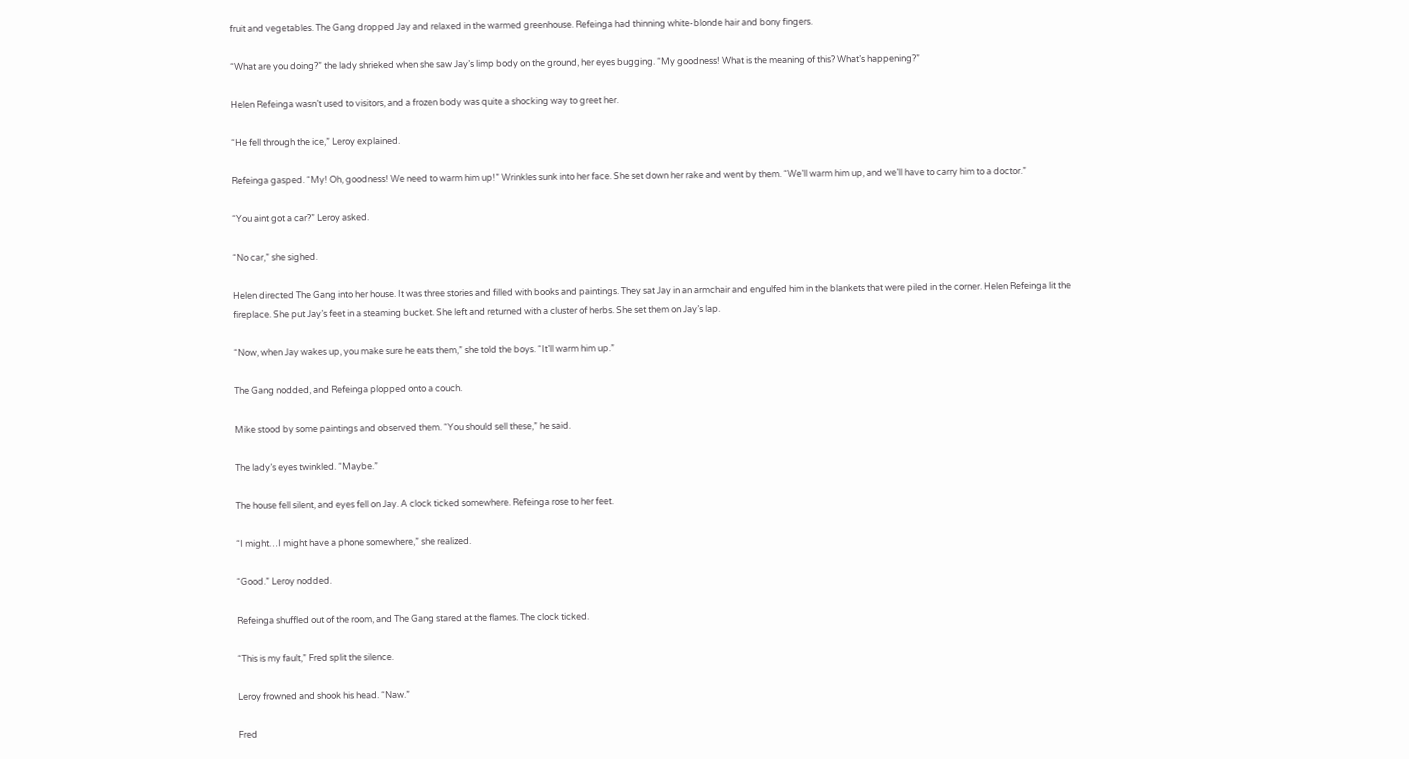fruit and vegetables. The Gang dropped Jay and relaxed in the warmed greenhouse. Refeinga had thinning white-blonde hair and bony fingers.

“What are you doing?” the lady shrieked when she saw Jay’s limp body on the ground, her eyes bugging. “My goodness! What is the meaning of this? What’s happening?”

Helen Refeinga wasn’t used to visitors, and a frozen body was quite a shocking way to greet her.

“He fell through the ice,” Leroy explained.

Refeinga gasped. “My! Oh, goodness! We need to warm him up!” Wrinkles sunk into her face. She set down her rake and went by them. “We’ll warm him up, and we’ll have to carry him to a doctor.”

“You aint got a car?” Leroy asked.

“No car,” she sighed.

Helen directed The Gang into her house. It was three stories and filled with books and paintings. They sat Jay in an armchair and engulfed him in the blankets that were piled in the corner. Helen Refeinga lit the fireplace. She put Jay’s feet in a steaming bucket. She left and returned with a cluster of herbs. She set them on Jay’s lap.

“Now, when Jay wakes up, you make sure he eats them,” she told the boys. “It’ll warm him up.”

The Gang nodded, and Refeinga plopped onto a couch.

Mike stood by some paintings and observed them. “You should sell these,” he said.

The lady’s eyes twinkled. “Maybe.”

The house fell silent, and eyes fell on Jay. A clock ticked somewhere. Refeinga rose to her feet.

“I might…I might have a phone somewhere,” she realized.

“Good.” Leroy nodded.

Refeinga shuffled out of the room, and The Gang stared at the flames. The clock ticked.

“This is my fault,” Fred split the silence.

Leroy frowned and shook his head. “Naw.”

Fred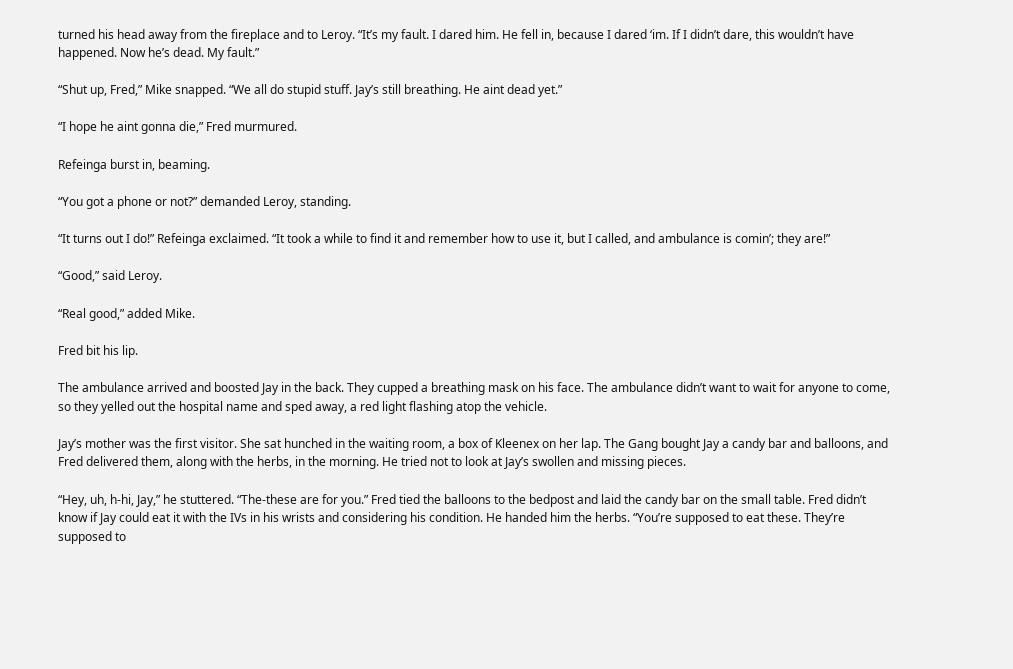turned his head away from the fireplace and to Leroy. “It’s my fault. I dared him. He fell in, because I dared ‘im. If I didn’t dare, this wouldn’t have happened. Now he’s dead. My fault.”

“Shut up, Fred,” Mike snapped. “We all do stupid stuff. Jay’s still breathing. He aint dead yet.”

“I hope he aint gonna die,” Fred murmured.

Refeinga burst in, beaming.

“You got a phone or not?” demanded Leroy, standing.

“It turns out I do!” Refeinga exclaimed. “It took a while to find it and remember how to use it, but I called, and ambulance is comin’; they are!”

“Good,” said Leroy.

“Real good,” added Mike.

Fred bit his lip.

The ambulance arrived and boosted Jay in the back. They cupped a breathing mask on his face. The ambulance didn’t want to wait for anyone to come, so they yelled out the hospital name and sped away, a red light flashing atop the vehicle.

Jay’s mother was the first visitor. She sat hunched in the waiting room, a box of Kleenex on her lap. The Gang bought Jay a candy bar and balloons, and Fred delivered them, along with the herbs, in the morning. He tried not to look at Jay’s swollen and missing pieces.

“Hey, uh, h-hi, Jay,” he stuttered. “The-these are for you.” Fred tied the balloons to the bedpost and laid the candy bar on the small table. Fred didn’t know if Jay could eat it with the IVs in his wrists and considering his condition. He handed him the herbs. “You’re supposed to eat these. They’re supposed to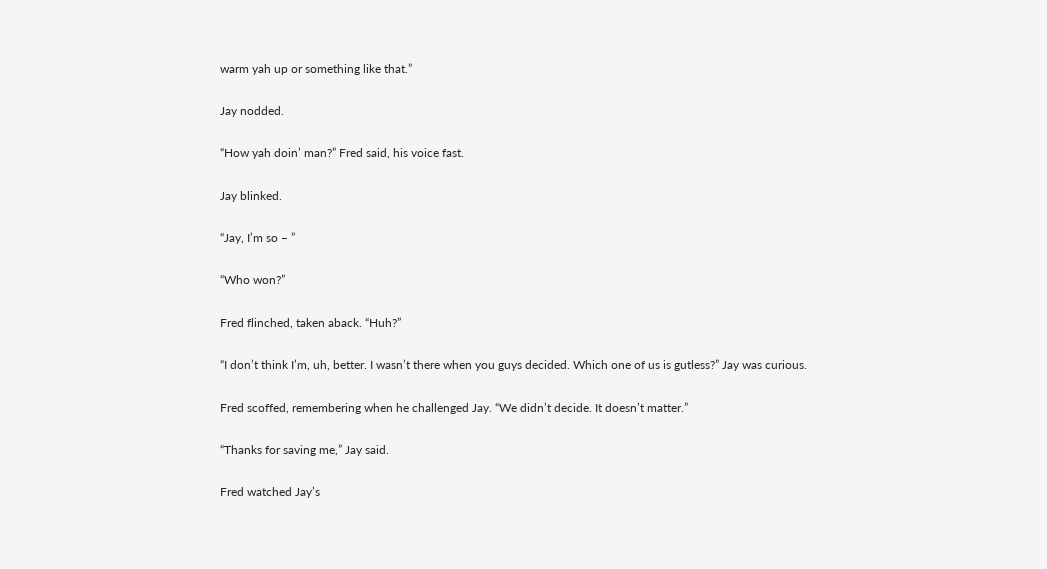warm yah up or something like that.”

Jay nodded.

“How yah doin’ man?” Fred said, his voice fast.

Jay blinked.

“Jay, I’m so – ”

“Who won?”

Fred flinched, taken aback. “Huh?”

“I don’t think I’m, uh, better. I wasn’t there when you guys decided. Which one of us is gutless?” Jay was curious.

Fred scoffed, remembering when he challenged Jay. “We didn’t decide. It doesn’t matter.”

“Thanks for saving me,” Jay said.

Fred watched Jay’s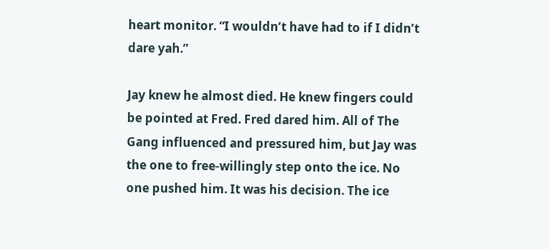heart monitor. “I wouldn’t have had to if I didn’t dare yah.”

Jay knew he almost died. He knew fingers could be pointed at Fred. Fred dared him. All of The Gang influenced and pressured him, but Jay was the one to free-willingly step onto the ice. No one pushed him. It was his decision. The ice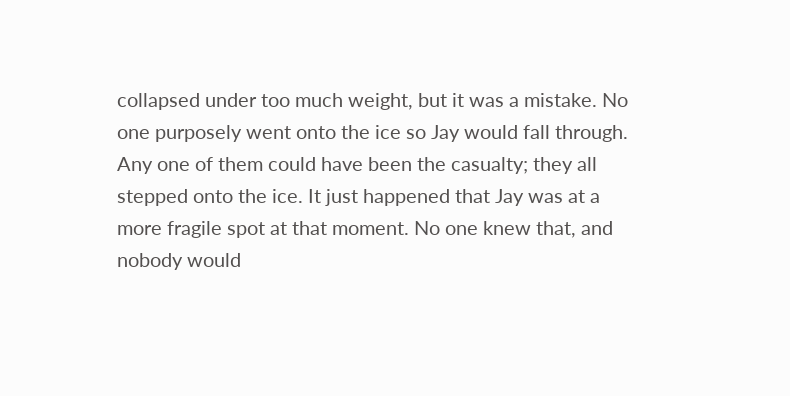collapsed under too much weight, but it was a mistake. No one purposely went onto the ice so Jay would fall through. Any one of them could have been the casualty; they all stepped onto the ice. It just happened that Jay was at a more fragile spot at that moment. No one knew that, and nobody would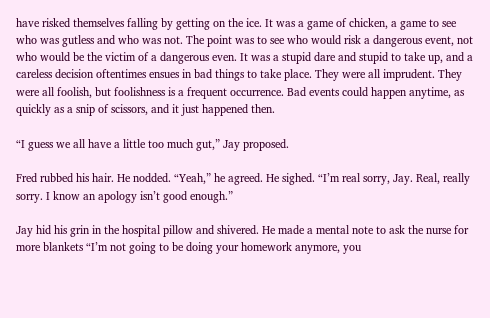have risked themselves falling by getting on the ice. It was a game of chicken, a game to see who was gutless and who was not. The point was to see who would risk a dangerous event, not who would be the victim of a dangerous even. It was a stupid dare and stupid to take up, and a careless decision oftentimes ensues in bad things to take place. They were all imprudent. They were all foolish, but foolishness is a frequent occurrence. Bad events could happen anytime, as quickly as a snip of scissors, and it just happened then.

“I guess we all have a little too much gut,” Jay proposed.

Fred rubbed his hair. He nodded. “Yeah,” he agreed. He sighed. “I’m real sorry, Jay. Real, really sorry. I know an apology isn’t good enough.”

Jay hid his grin in the hospital pillow and shivered. He made a mental note to ask the nurse for more blankets “I’m not going to be doing your homework anymore, you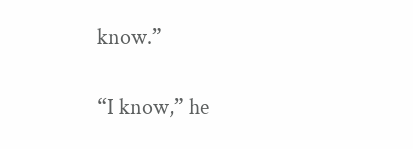know.”

“I know,” he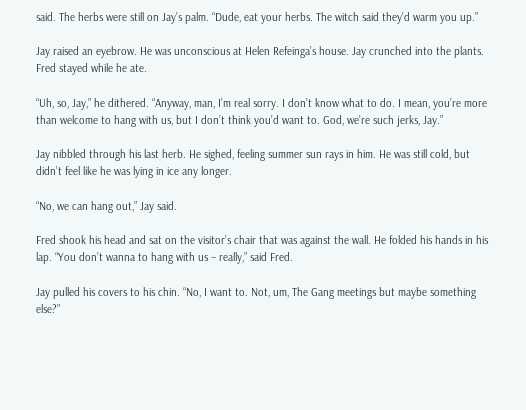said. The herbs were still on Jay’s palm. “Dude, eat your herbs. The witch said they’d warm you up.”

Jay raised an eyebrow. He was unconscious at Helen Refeinga’s house. Jay crunched into the plants. Fred stayed while he ate.

“Uh, so, Jay,” he dithered. “Anyway, man, I’m real sorry. I don’t know what to do. I mean, you’re more than welcome to hang with us, but I don’t think you’d want to. God, we’re such jerks, Jay.”

Jay nibbled through his last herb. He sighed, feeling summer sun rays in him. He was still cold, but didn’t feel like he was lying in ice any longer.

“No, we can hang out,” Jay said.

Fred shook his head and sat on the visitor’s chair that was against the wall. He folded his hands in his lap. “You don’t wanna to hang with us – really,” said Fred.

Jay pulled his covers to his chin. “No, I want to. Not, um, The Gang meetings but maybe something else?”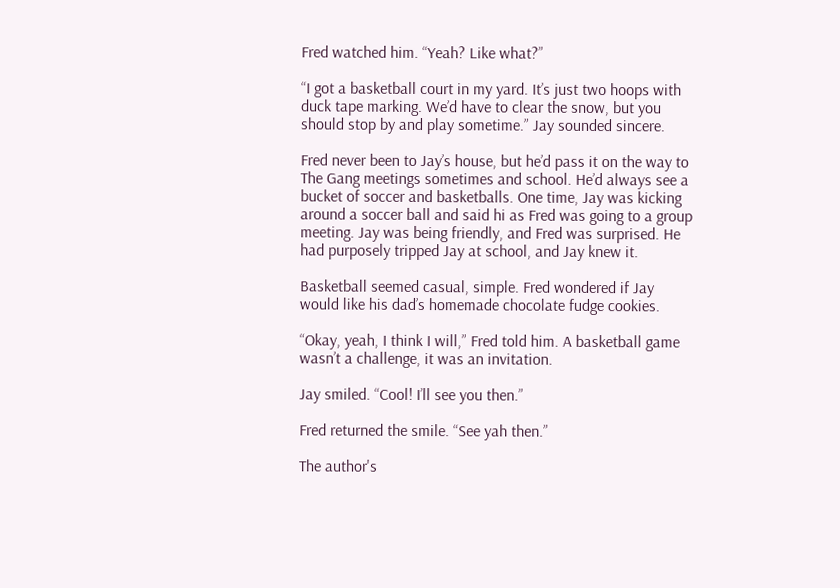Fred watched him. “Yeah? Like what?”

“I got a basketball court in my yard. It’s just two hoops with duck tape marking. We’d have to clear the snow, but you should stop by and play sometime.” Jay sounded sincere.

Fred never been to Jay’s house, but he’d pass it on the way to The Gang meetings sometimes and school. He’d always see a bucket of soccer and basketballs. One time, Jay was kicking around a soccer ball and said hi as Fred was going to a group meeting. Jay was being friendly, and Fred was surprised. He had purposely tripped Jay at school, and Jay knew it.

Basketball seemed casual, simple. Fred wondered if Jay would like his dad’s homemade chocolate fudge cookies.

“Okay, yeah, I think I will,” Fred told him. A basketball game wasn’t a challenge, it was an invitation.

Jay smiled. “Cool! I’ll see you then.”

Fred returned the smile. “See yah then.”

The author's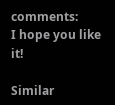comments:
I hope you like it!

Similar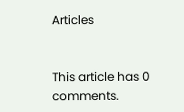Articles


This article has 0 comments.